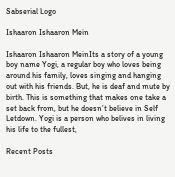Sabserial Logo

Ishaaron Ishaaron Mein

Ishaaron Ishaaron MeinIts a story of a young boy name Yogi, a regular boy who loves being around his family, loves singing and hanging out with his friends. But, he is deaf and mute by birth. This is something that makes one take a set back from, but he doesn’t believe in Self Letdown. Yogi is a person who belives in living his life to the fullest,

Recent Posts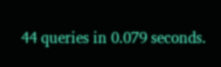44 queries in 0.079 seconds.